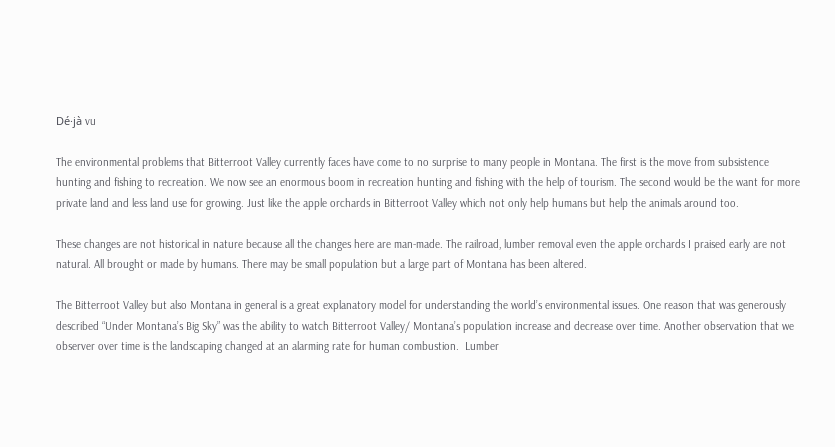Dé·jà vu

The environmental problems that Bitterroot Valley currently faces have come to no surprise to many people in Montana. The first is the move from subsistence hunting and fishing to recreation. We now see an enormous boom in recreation hunting and fishing with the help of tourism. The second would be the want for more private land and less land use for growing. Just like the apple orchards in Bitterroot Valley which not only help humans but help the animals around too.

These changes are not historical in nature because all the changes here are man-made. The railroad, lumber removal even the apple orchards I praised early are not natural. All brought or made by humans. There may be small population but a large part of Montana has been altered.

The Bitterroot Valley but also Montana in general is a great explanatory model for understanding the world’s environmental issues. One reason that was generously described “Under Montana’s Big Sky” was the ability to watch Bitterroot Valley/ Montana’s population increase and decrease over time. Another observation that we observer over time is the landscaping changed at an alarming rate for human combustion.  Lumber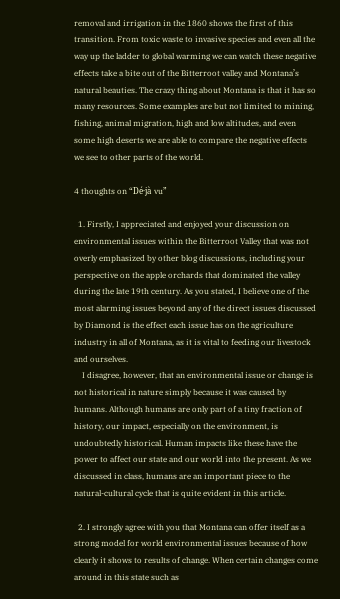removal and irrigation in the 1860 shows the first of this transition. From toxic waste to invasive species and even all the way up the ladder to global warming we can watch these negative effects take a bite out of the Bitterroot valley and Montana’s natural beauties. The crazy thing about Montana is that it has so many resources. Some examples are but not limited to mining, fishing, animal migration, high and low altitudes, and even some high deserts we are able to compare the negative effects we see to other parts of the world.

4 thoughts on “Dé·jà vu”

  1. Firstly, I appreciated and enjoyed your discussion on environmental issues within the Bitterroot Valley that was not overly emphasized by other blog discussions, including your perspective on the apple orchards that dominated the valley during the late 19th century. As you stated, I believe one of the most alarming issues beyond any of the direct issues discussed by Diamond is the effect each issue has on the agriculture industry in all of Montana, as it is vital to feeding our livestock and ourselves.
    I disagree, however, that an environmental issue or change is not historical in nature simply because it was caused by humans. Although humans are only part of a tiny fraction of history, our impact, especially on the environment, is undoubtedly historical. Human impacts like these have the power to affect our state and our world into the present. As we discussed in class, humans are an important piece to the natural-cultural cycle that is quite evident in this article.

  2. I strongly agree with you that Montana can offer itself as a strong model for world environmental issues because of how clearly it shows to results of change. When certain changes come around in this state such as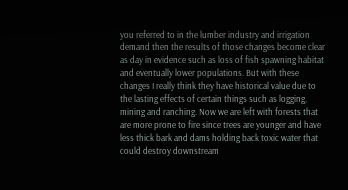you referred to in the lumber industry and irrigation demand then the results of those changes become clear as day in evidence such as loss of fish spawning habitat and eventually lower populations. But with these changes I really think they have historical value due to the lasting effects of certain things such as logging, mining and ranching. Now we are left with forests that are more prone to fire since trees are younger and have less thick bark and dams holding back toxic water that could destroy downstream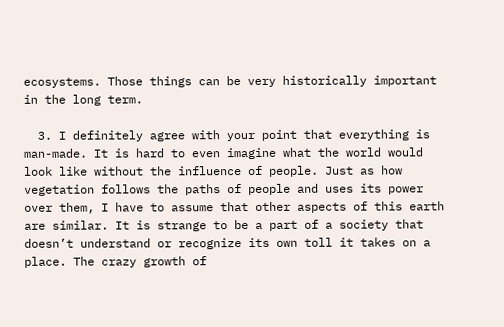ecosystems. Those things can be very historically important in the long term.

  3. I definitely agree with your point that everything is man-made. It is hard to even imagine what the world would look like without the influence of people. Just as how vegetation follows the paths of people and uses its power over them, I have to assume that other aspects of this earth are similar. It is strange to be a part of a society that doesn’t understand or recognize its own toll it takes on a place. The crazy growth of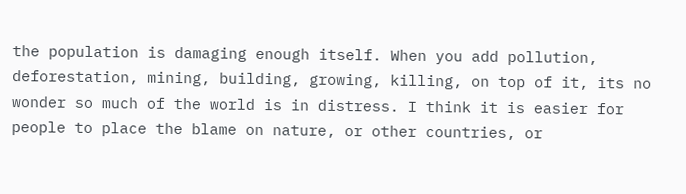the population is damaging enough itself. When you add pollution, deforestation, mining, building, growing, killing, on top of it, its no wonder so much of the world is in distress. I think it is easier for people to place the blame on nature, or other countries, or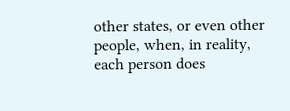other states, or even other people, when, in reality, each person does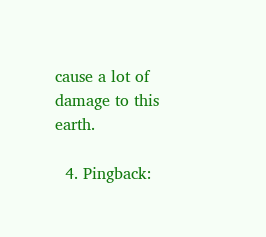cause a lot of damage to this earth.

  4. Pingback: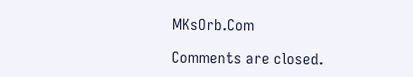MKsOrb.Com

Comments are closed.